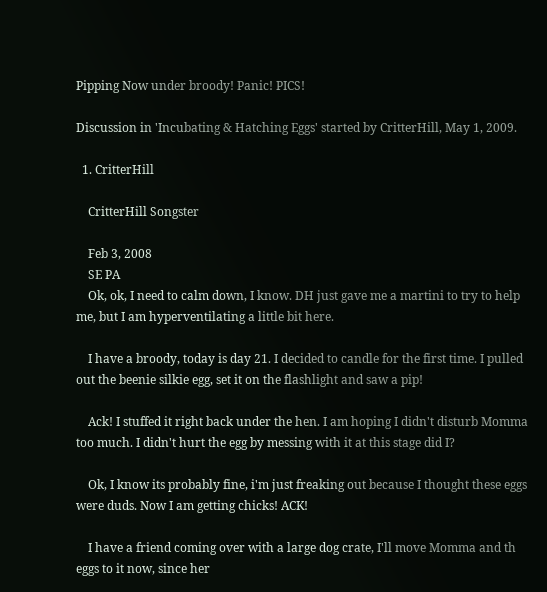Pipping Now under broody! Panic! PICS!

Discussion in 'Incubating & Hatching Eggs' started by CritterHill, May 1, 2009.

  1. CritterHill

    CritterHill Songster

    Feb 3, 2008
    SE PA
    Ok, ok, I need to calm down, I know. DH just gave me a martini to try to help me, but I am hyperventilating a little bit here.

    I have a broody, today is day 21. I decided to candle for the first time. I pulled out the beenie silkie egg, set it on the flashlight and saw a pip!

    Ack! I stuffed it right back under the hen. I am hoping I didn't disturb Momma too much. I didn't hurt the egg by messing with it at this stage did I?

    Ok, I know its probably fine, i'm just freaking out because I thought these eggs were duds. Now I am getting chicks! ACK!

    I have a friend coming over with a large dog crate, I'll move Momma and th eggs to it now, since her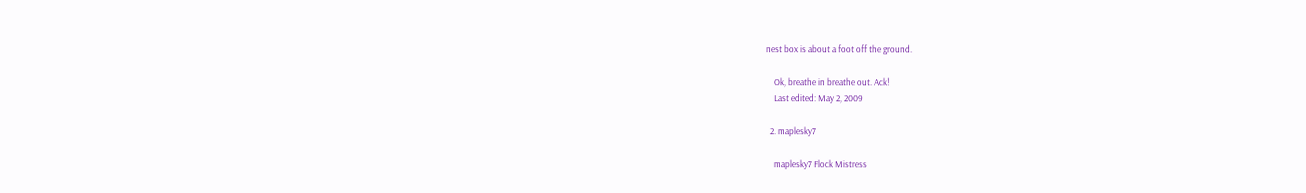nest box is about a foot off the ground.

    Ok, breathe in breathe out. Ack!
    Last edited: May 2, 2009

  2. maplesky7

    maplesky7 Flock Mistress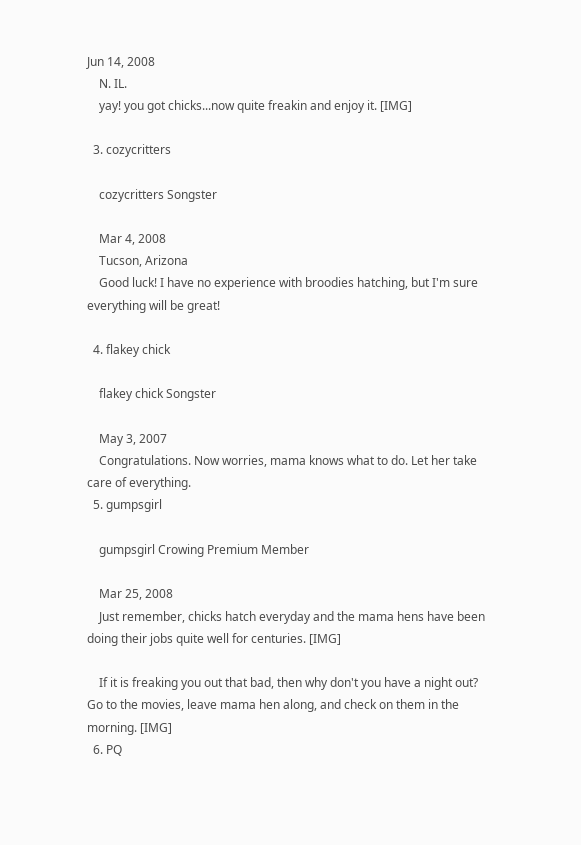Jun 14, 2008
    N. IL.
    yay! you got chicks...now quite freakin and enjoy it. [IMG]

  3. cozycritters

    cozycritters Songster

    Mar 4, 2008
    Tucson, Arizona
    Good luck! I have no experience with broodies hatching, but I'm sure everything will be great!

  4. flakey chick

    flakey chick Songster

    May 3, 2007
    Congratulations. Now worries, mama knows what to do. Let her take care of everything.
  5. gumpsgirl

    gumpsgirl Crowing Premium Member

    Mar 25, 2008
    Just remember, chicks hatch everyday and the mama hens have been doing their jobs quite well for centuries. [IMG]

    If it is freaking you out that bad, then why don't you have a night out? Go to the movies, leave mama hen along, and check on them in the morning. [IMG]
  6. PQ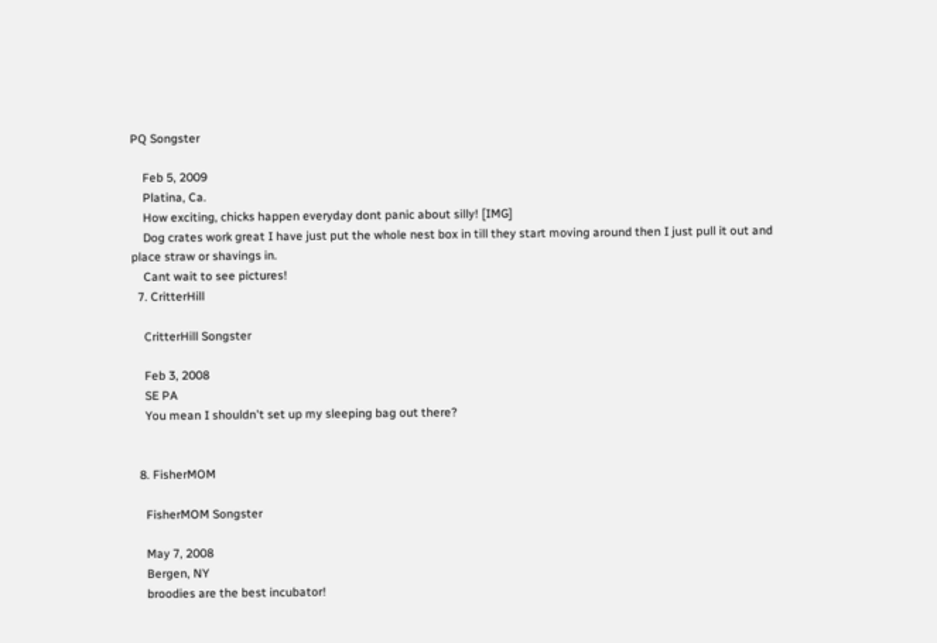PQ Songster

    Feb 5, 2009
    Platina, Ca.
    How exciting, chicks happen everyday dont panic about silly! [IMG]
    Dog crates work great I have just put the whole nest box in till they start moving around then I just pull it out and place straw or shavings in.
    Cant wait to see pictures!
  7. CritterHill

    CritterHill Songster

    Feb 3, 2008
    SE PA
    You mean I shouldn't set up my sleeping bag out there?


  8. FisherMOM

    FisherMOM Songster

    May 7, 2008
    Bergen, NY
    broodies are the best incubator!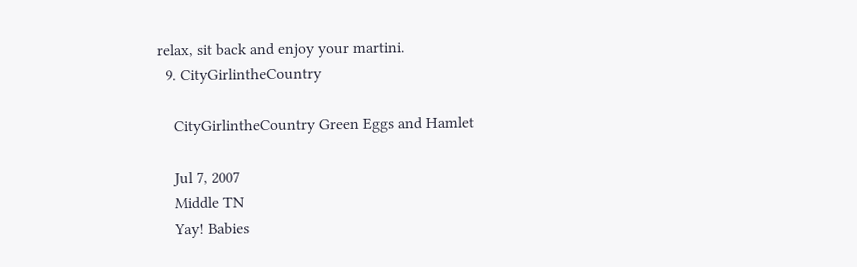relax, sit back and enjoy your martini.
  9. CityGirlintheCountry

    CityGirlintheCountry Green Eggs and Hamlet

    Jul 7, 2007
    Middle TN
    Yay! Babies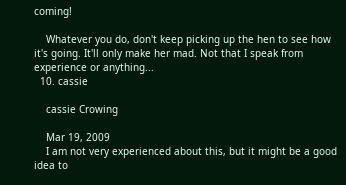coming!

    Whatever you do, don't keep picking up the hen to see how it's going. It'll only make her mad. Not that I speak from experience or anything...
  10. cassie

    cassie Crowing

    Mar 19, 2009
    I am not very experienced about this, but it might be a good idea to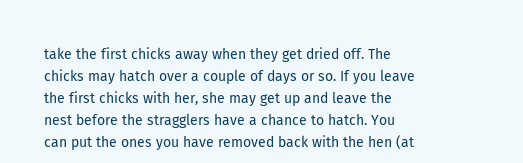take the first chicks away when they get dried off. The chicks may hatch over a couple of days or so. If you leave the first chicks with her, she may get up and leave the nest before the stragglers have a chance to hatch. You can put the ones you have removed back with the hen (at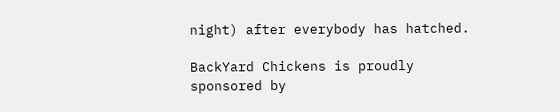night) after everybody has hatched.

BackYard Chickens is proudly sponsored by